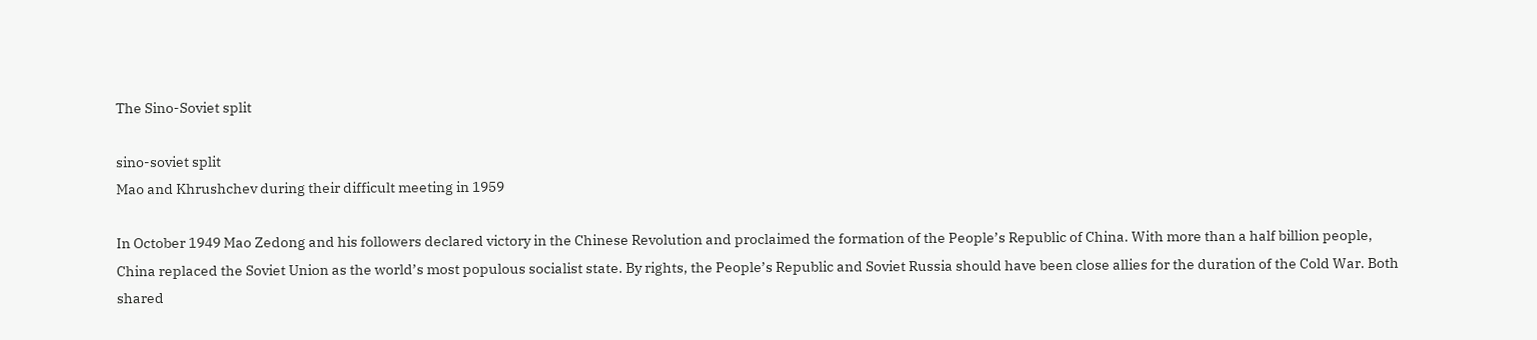The Sino-Soviet split

sino-soviet split
Mao and Khrushchev during their difficult meeting in 1959

In October 1949 Mao Zedong and his followers declared victory in the Chinese Revolution and proclaimed the formation of the People’s Republic of China. With more than a half billion people, China replaced the Soviet Union as the world’s most populous socialist state. By rights, the People’s Republic and Soviet Russia should have been close allies for the duration of the Cold War. Both shared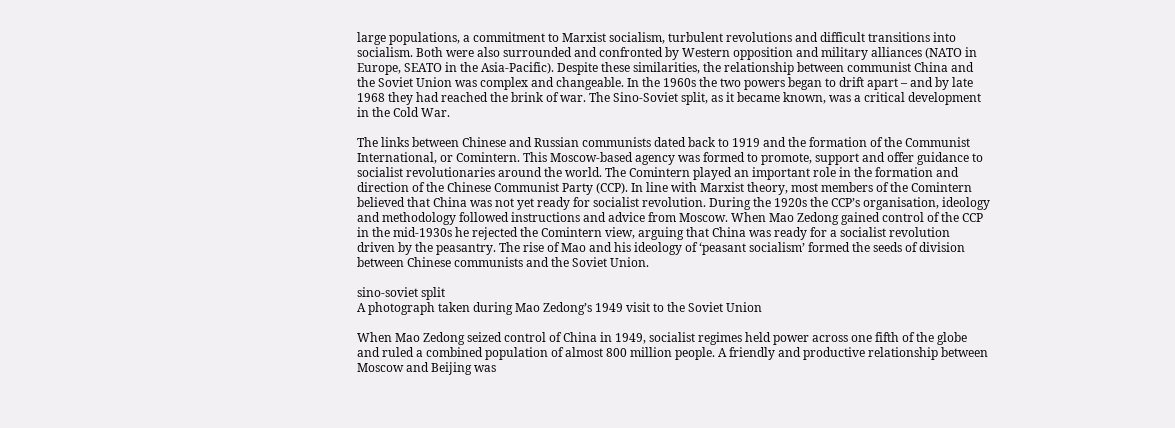large populations, a commitment to Marxist socialism, turbulent revolutions and difficult transitions into socialism. Both were also surrounded and confronted by Western opposition and military alliances (NATO in Europe, SEATO in the Asia-Pacific). Despite these similarities, the relationship between communist China and the Soviet Union was complex and changeable. In the 1960s the two powers began to drift apart – and by late 1968 they had reached the brink of war. The Sino-Soviet split, as it became known, was a critical development in the Cold War.

The links between Chinese and Russian communists dated back to 1919 and the formation of the Communist International, or Comintern. This Moscow-based agency was formed to promote, support and offer guidance to socialist revolutionaries around the world. The Comintern played an important role in the formation and direction of the Chinese Communist Party (CCP). In line with Marxist theory, most members of the Comintern believed that China was not yet ready for socialist revolution. During the 1920s the CCP’s organisation, ideology and methodology followed instructions and advice from Moscow. When Mao Zedong gained control of the CCP in the mid-1930s he rejected the Comintern view, arguing that China was ready for a socialist revolution driven by the peasantry. The rise of Mao and his ideology of ‘peasant socialism’ formed the seeds of division between Chinese communists and the Soviet Union.

sino-soviet split
A photograph taken during Mao Zedong’s 1949 visit to the Soviet Union

When Mao Zedong seized control of China in 1949, socialist regimes held power across one fifth of the globe and ruled a combined population of almost 800 million people. A friendly and productive relationship between Moscow and Beijing was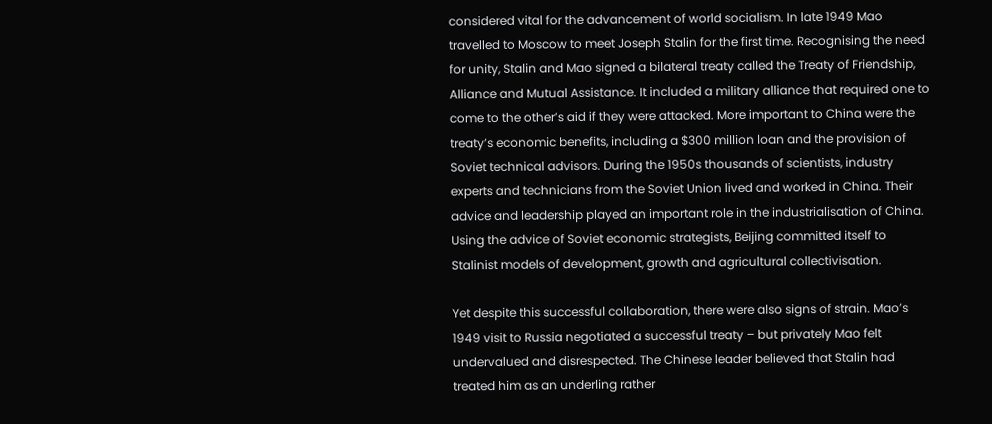considered vital for the advancement of world socialism. In late 1949 Mao travelled to Moscow to meet Joseph Stalin for the first time. Recognising the need for unity, Stalin and Mao signed a bilateral treaty called the Treaty of Friendship, Alliance and Mutual Assistance. It included a military alliance that required one to come to the other’s aid if they were attacked. More important to China were the treaty’s economic benefits, including a $300 million loan and the provision of Soviet technical advisors. During the 1950s thousands of scientists, industry experts and technicians from the Soviet Union lived and worked in China. Their advice and leadership played an important role in the industrialisation of China. Using the advice of Soviet economic strategists, Beijing committed itself to Stalinist models of development, growth and agricultural collectivisation.

Yet despite this successful collaboration, there were also signs of strain. Mao’s 1949 visit to Russia negotiated a successful treaty – but privately Mao felt undervalued and disrespected. The Chinese leader believed that Stalin had treated him as an underling rather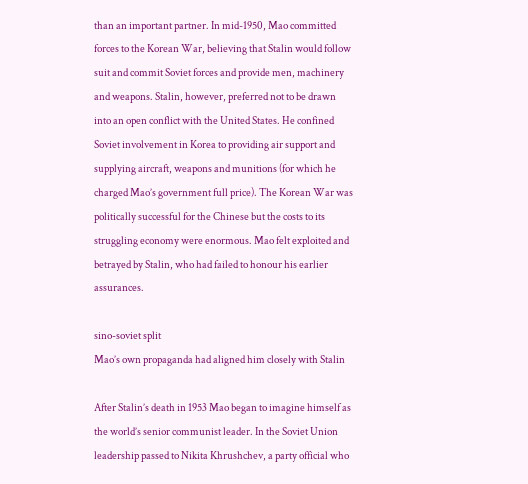than an important partner. In mid-1950, Mao committed forces to the Korean War, believing that Stalin would follow suit and commit Soviet forces and provide men, machinery and weapons. Stalin, however, preferred not to be drawn into an open conflict with the United States. He confined Soviet involvement in Korea to providing air support and supplying aircraft, weapons and munitions (for which he charged Mao’s government full price). The Korean War was politically successful for the Chinese but the costs to its struggling economy were enormous. Mao felt exploited and betrayed by Stalin, who had failed to honour his earlier assurances.

sino-soviet split
Mao’s own propaganda had aligned him closely with Stalin

After Stalin’s death in 1953 Mao began to imagine himself as the world’s senior communist leader. In the Soviet Union leadership passed to Nikita Khrushchev, a party official who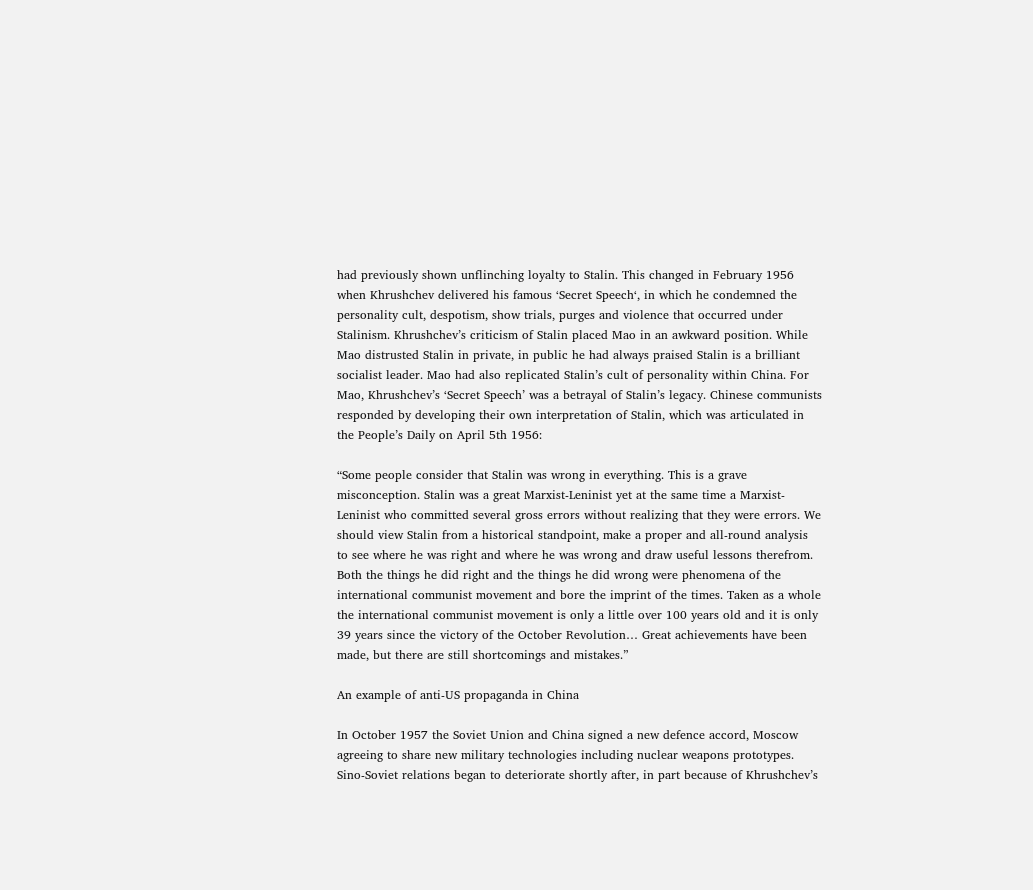had previously shown unflinching loyalty to Stalin. This changed in February 1956 when Khrushchev delivered his famous ‘Secret Speech‘, in which he condemned the personality cult, despotism, show trials, purges and violence that occurred under Stalinism. Khrushchev’s criticism of Stalin placed Mao in an awkward position. While Mao distrusted Stalin in private, in public he had always praised Stalin is a brilliant socialist leader. Mao had also replicated Stalin’s cult of personality within China. For Mao, Khrushchev’s ‘Secret Speech’ was a betrayal of Stalin’s legacy. Chinese communists responded by developing their own interpretation of Stalin, which was articulated in the People’s Daily on April 5th 1956:

“Some people consider that Stalin was wrong in everything. This is a grave misconception. Stalin was a great Marxist-Leninist yet at the same time a Marxist-Leninist who committed several gross errors without realizing that they were errors. We should view Stalin from a historical standpoint, make a proper and all-round analysis to see where he was right and where he was wrong and draw useful lessons therefrom. Both the things he did right and the things he did wrong were phenomena of the international communist movement and bore the imprint of the times. Taken as a whole the international communist movement is only a little over 100 years old and it is only 39 years since the victory of the October Revolution… Great achievements have been made, but there are still shortcomings and mistakes.”

An example of anti-US propaganda in China

In October 1957 the Soviet Union and China signed a new defence accord, Moscow agreeing to share new military technologies including nuclear weapons prototypes. Sino-Soviet relations began to deteriorate shortly after, in part because of Khrushchev’s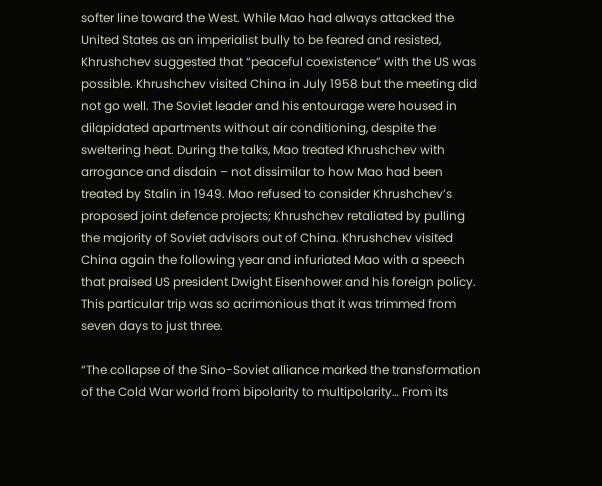softer line toward the West. While Mao had always attacked the United States as an imperialist bully to be feared and resisted, Khrushchev suggested that “peaceful coexistence” with the US was possible. Khrushchev visited China in July 1958 but the meeting did not go well. The Soviet leader and his entourage were housed in dilapidated apartments without air conditioning, despite the sweltering heat. During the talks, Mao treated Khrushchev with arrogance and disdain – not dissimilar to how Mao had been treated by Stalin in 1949. Mao refused to consider Khrushchev’s proposed joint defence projects; Khrushchev retaliated by pulling the majority of Soviet advisors out of China. Khrushchev visited China again the following year and infuriated Mao with a speech that praised US president Dwight Eisenhower and his foreign policy. This particular trip was so acrimonious that it was trimmed from seven days to just three.

“The collapse of the Sino-Soviet alliance marked the transformation of the Cold War world from bipolarity to multipolarity… From its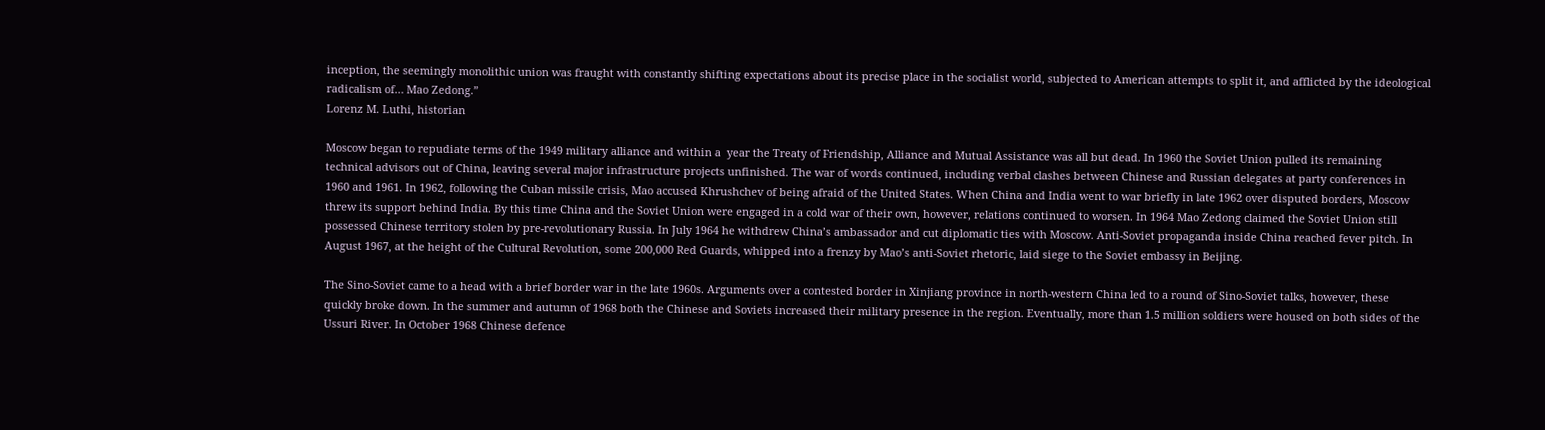inception, the seemingly monolithic union was fraught with constantly shifting expectations about its precise place in the socialist world, subjected to American attempts to split it, and afflicted by the ideological radicalism of… Mao Zedong.”
Lorenz M. Luthi, historian

Moscow began to repudiate terms of the 1949 military alliance and within a  year the Treaty of Friendship, Alliance and Mutual Assistance was all but dead. In 1960 the Soviet Union pulled its remaining technical advisors out of China, leaving several major infrastructure projects unfinished. The war of words continued, including verbal clashes between Chinese and Russian delegates at party conferences in 1960 and 1961. In 1962, following the Cuban missile crisis, Mao accused Khrushchev of being afraid of the United States. When China and India went to war briefly in late 1962 over disputed borders, Moscow threw its support behind India. By this time China and the Soviet Union were engaged in a cold war of their own, however, relations continued to worsen. In 1964 Mao Zedong claimed the Soviet Union still possessed Chinese territory stolen by pre-revolutionary Russia. In July 1964 he withdrew China’s ambassador and cut diplomatic ties with Moscow. Anti-Soviet propaganda inside China reached fever pitch. In August 1967, at the height of the Cultural Revolution, some 200,000 Red Guards, whipped into a frenzy by Mao’s anti-Soviet rhetoric, laid siege to the Soviet embassy in Beijing.

The Sino-Soviet came to a head with a brief border war in the late 1960s. Arguments over a contested border in Xinjiang province in north-western China led to a round of Sino-Soviet talks, however, these quickly broke down. In the summer and autumn of 1968 both the Chinese and Soviets increased their military presence in the region. Eventually, more than 1.5 million soldiers were housed on both sides of the Ussuri River. In October 1968 Chinese defence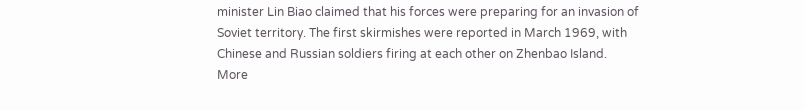minister Lin Biao claimed that his forces were preparing for an invasion of Soviet territory. The first skirmishes were reported in March 1969, with Chinese and Russian soldiers firing at each other on Zhenbao Island. More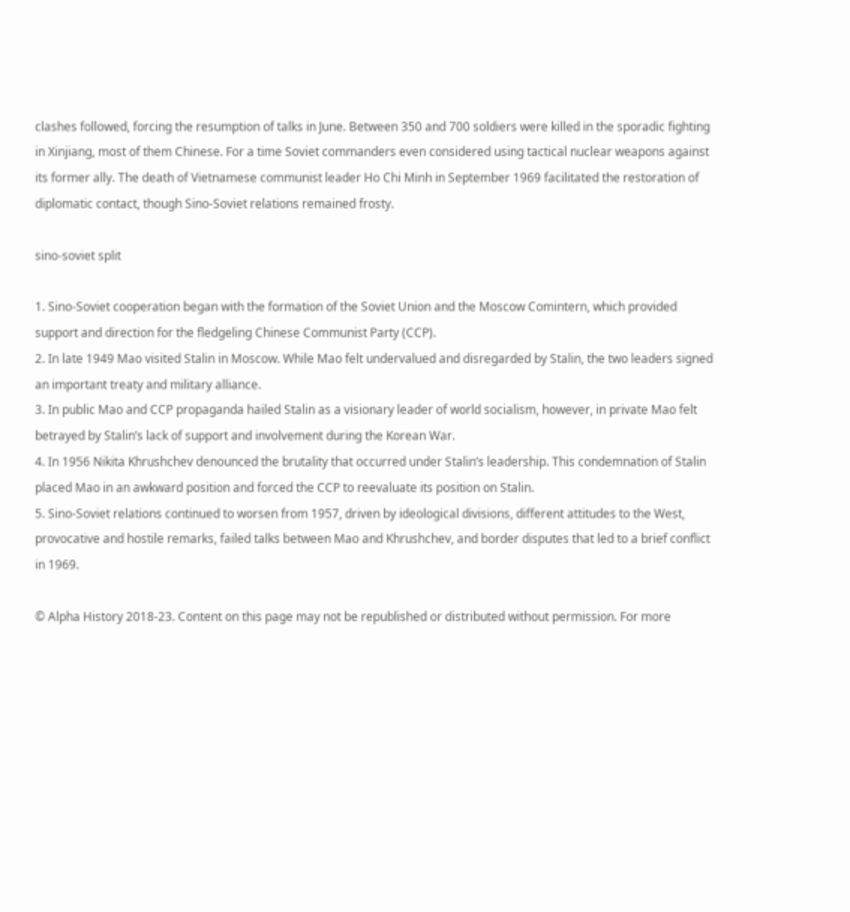clashes followed, forcing the resumption of talks in June. Between 350 and 700 soldiers were killed in the sporadic fighting in Xinjiang, most of them Chinese. For a time Soviet commanders even considered using tactical nuclear weapons against its former ally. The death of Vietnamese communist leader Ho Chi Minh in September 1969 facilitated the restoration of diplomatic contact, though Sino-Soviet relations remained frosty.

sino-soviet split

1. Sino-Soviet cooperation began with the formation of the Soviet Union and the Moscow Comintern, which provided support and direction for the fledgeling Chinese Communist Party (CCP).
2. In late 1949 Mao visited Stalin in Moscow. While Mao felt undervalued and disregarded by Stalin, the two leaders signed an important treaty and military alliance.
3. In public Mao and CCP propaganda hailed Stalin as a visionary leader of world socialism, however, in private Mao felt betrayed by Stalin’s lack of support and involvement during the Korean War.
4. In 1956 Nikita Khrushchev denounced the brutality that occurred under Stalin’s leadership. This condemnation of Stalin placed Mao in an awkward position and forced the CCP to reevaluate its position on Stalin.
5. Sino-Soviet relations continued to worsen from 1957, driven by ideological divisions, different attitudes to the West, provocative and hostile remarks, failed talks between Mao and Khrushchev, and border disputes that led to a brief conflict in 1969.

© Alpha History 2018-23. Content on this page may not be republished or distributed without permission. For more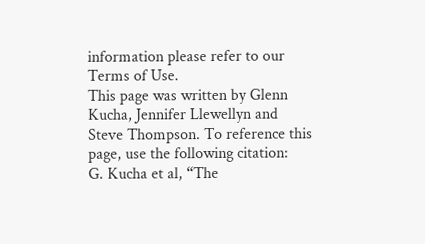information please refer to our Terms of Use.
This page was written by Glenn Kucha, Jennifer Llewellyn and Steve Thompson. To reference this page, use the following citation:
G. Kucha et al, “The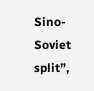Sino-Soviet split”,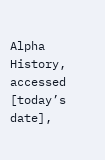Alpha History, accessed [today’s date],